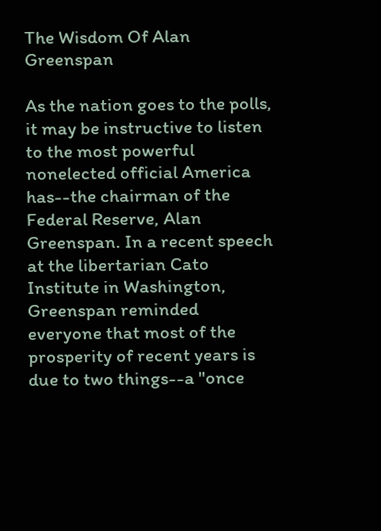The Wisdom Of Alan Greenspan

As the nation goes to the polls, it may be instructive to listen to the most powerful nonelected official America has--the chairman of the Federal Reserve, Alan Greenspan. In a recent speech at the libertarian Cato Institute in Washington, Greenspan reminded everyone that most of the prosperity of recent years is due to two things--a "once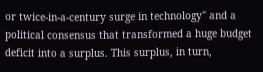or twice-in-a-century surge in technology" and a political consensus that transformed a huge budget deficit into a surplus. This surplus, in turn,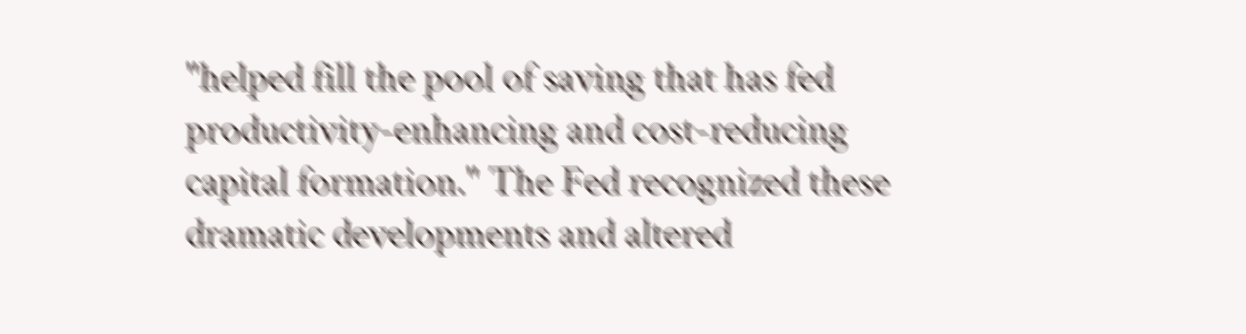"helped fill the pool of saving that has fed productivity-enhancing and cost-reducing capital formation." The Fed recognized these dramatic developments and altered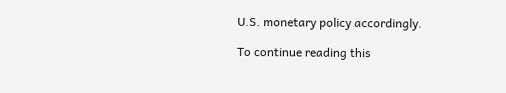U.S. monetary policy accordingly.

To continue reading this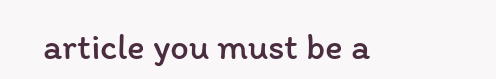article you must be a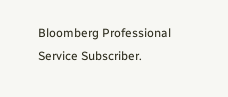Bloomberg Professional Service Subscriber.